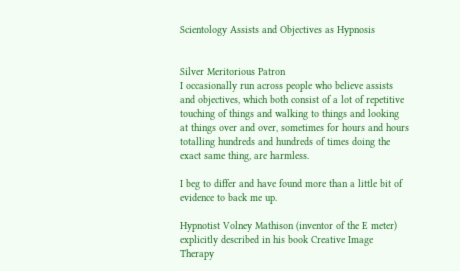Scientology Assists and Objectives as Hypnosis


Silver Meritorious Patron
I occasionally run across people who believe assists and objectives, which both consist of a lot of repetitive touching of things and walking to things and looking at things over and over, sometimes for hours and hours totalling hundreds and hundreds of times doing the exact same thing, are harmless.

I beg to differ and have found more than a little bit of evidence to back me up.

Hypnotist Volney Mathison (inventor of the E meter) explicitly described in his book Creative Image Therapy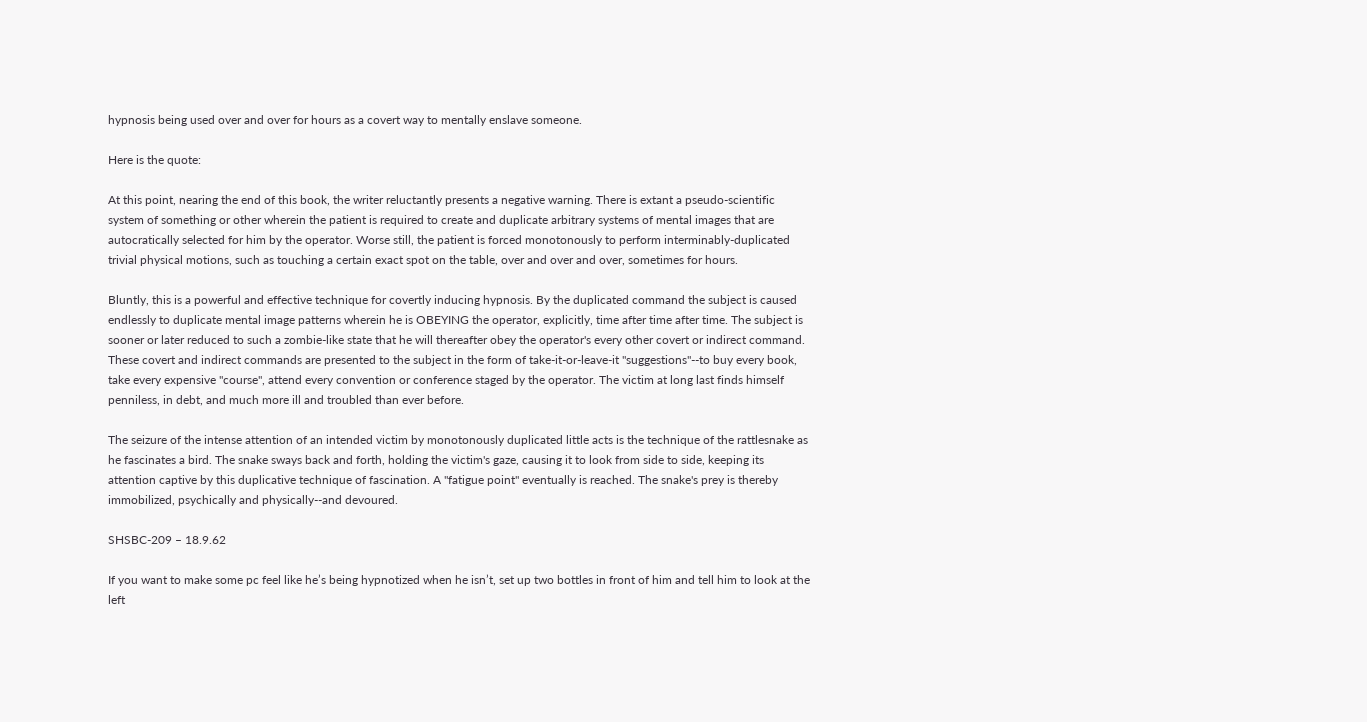hypnosis being used over and over for hours as a covert way to mentally enslave someone.

Here is the quote:

At this point, nearing the end of this book, the writer reluctantly presents a negative warning. There is extant a pseudo-scientific system of something or other wherein the patient is required to create and duplicate arbitrary systems of mental images that are autocratically selected for him by the operator. Worse still, the patient is forced monotonously to perform interminably-duplicated trivial physical motions, such as touching a certain exact spot on the table, over and over and over, sometimes for hours.

Bluntly, this is a powerful and effective technique for covertly inducing hypnosis. By the duplicated command the subject is caused endlessly to duplicate mental image patterns wherein he is OBEYING the operator, explicitly, time after time after time. The subject is sooner or later reduced to such a zombie-like state that he will thereafter obey the operator's every other covert or indirect command. These covert and indirect commands are presented to the subject in the form of take-it-or-leave-it "suggestions"--to buy every book, take every expensive "course", attend every convention or conference staged by the operator. The victim at long last finds himself penniless, in debt, and much more ill and troubled than ever before.

The seizure of the intense attention of an intended victim by monotonously duplicated little acts is the technique of the rattlesnake as he fascinates a bird. The snake sways back and forth, holding the victim's gaze, causing it to look from side to side, keeping its attention captive by this duplicative technique of fascination. A "fatigue point" eventually is reached. The snake's prey is thereby immobilized, psychically and physically--and devoured.

SHSBC-209 – 18.9.62

If you want to make some pc feel like he’s being hypnotized when he isn’t, set up two bottles in front of him and tell him to look at the left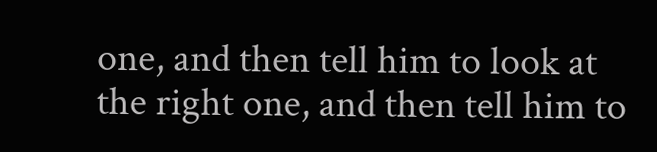one, and then tell him to look at the right one, and then tell him to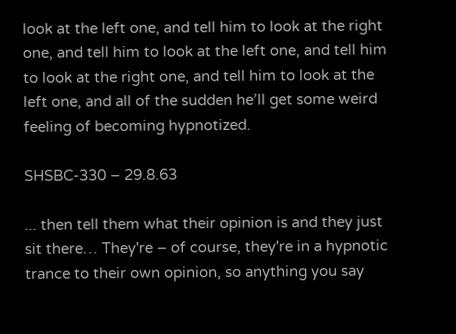look at the left one, and tell him to look at the right one, and tell him to look at the left one, and tell him to look at the right one, and tell him to look at the left one, and all of the sudden he’ll get some weird feeling of becoming hypnotized.

SHSBC-330 – 29.8.63

... then tell them what their opinion is and they just sit there… They're – of course, they're in a hypnotic trance to their own opinion, so anything you say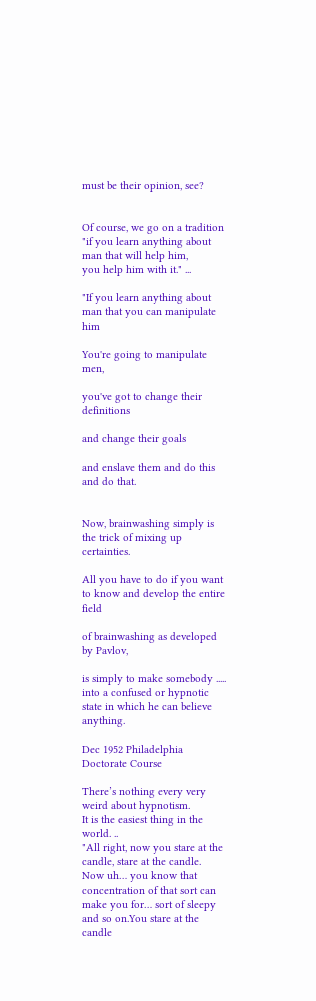must be their opinion, see?


Of course, we go on a tradition "if you learn anything about man that will help him,
you help him with it." ...

"If you learn anything about man that you can manipulate him

You're going to manipulate men,

you've got to change their definitions

and change their goals

and enslave them and do this and do that.


Now, brainwashing simply is the trick of mixing up certainties.

All you have to do if you want to know and develop the entire field

of brainwashing as developed by Pavlov,

is simply to make somebody ..... into a confused or hypnotic state in which he can believe anything.

Dec 1952 Philadelphia Doctorate Course

There’s nothing every very weird about hypnotism.
It is the easiest thing in the world. ..
"All right, now you stare at the candle, stare at the candle.
Now uh… you know that concentration of that sort can make you for… sort of sleepy and so on.You stare at the candle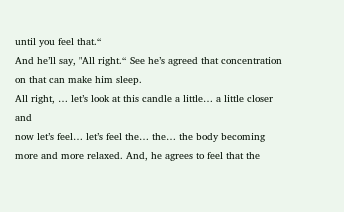until you feel that.“
And he’ll say, "All right.“ See he’s agreed that concentration on that can make him sleep.
All right, … let’s look at this candle a little… a little closer and
now let’s feel… let’s feel the… the… the body becoming more and more relaxed. And, he agrees to feel that the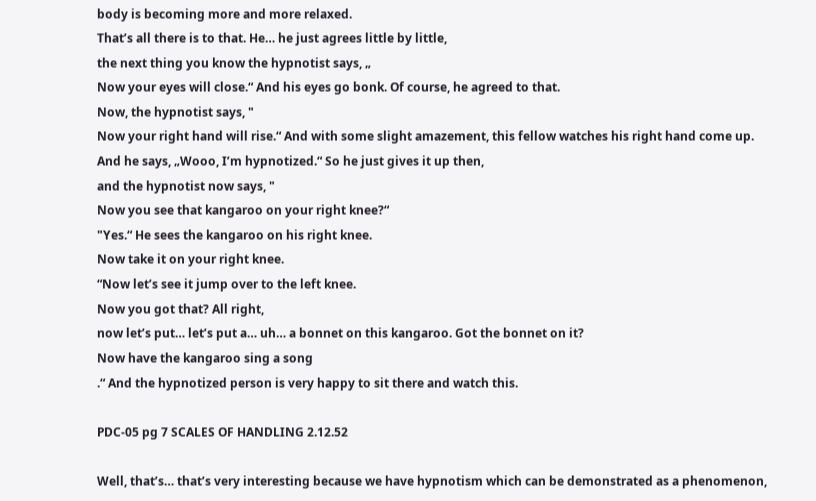body is becoming more and more relaxed.
That’s all there is to that. He… he just agrees little by little,
the next thing you know the hypnotist says, „
Now your eyes will close.“ And his eyes go bonk. Of course, he agreed to that.
Now, the hypnotist says, "
Now your right hand will rise.“ And with some slight amazement, this fellow watches his right hand come up.
And he says, „Wooo, I’m hypnotized.“ So he just gives it up then,
and the hypnotist now says, "
Now you see that kangaroo on your right knee?“
"Yes.“ He sees the kangaroo on his right knee.
Now take it on your right knee.
“Now let’s see it jump over to the left knee.
Now you got that? All right,
now let’s put… let’s put a… uh… a bonnet on this kangaroo. Got the bonnet on it?
Now have the kangaroo sing a song
.“ And the hypnotized person is very happy to sit there and watch this.

PDC-05 pg 7 SCALES OF HANDLING 2.12.52

Well, that’s… that’s very interesting because we have hypnotism which can be demonstrated as a phenomenon,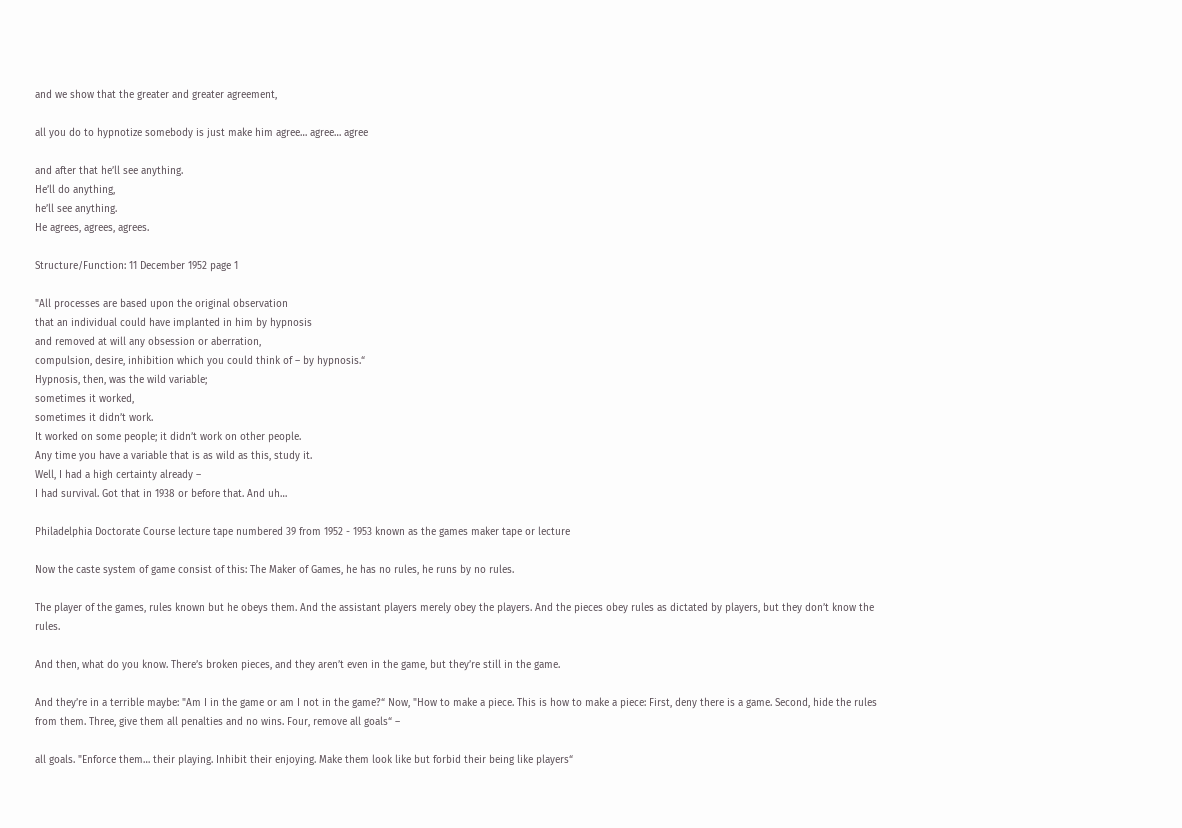and we show that the greater and greater agreement,

all you do to hypnotize somebody is just make him agree… agree… agree

and after that he’ll see anything.
He’ll do anything,
he’ll see anything.
He agrees, agrees, agrees.

Structure/Function: 11 December 1952 page 1

"All processes are based upon the original observation
that an individual could have implanted in him by hypnosis
and removed at will any obsession or aberration,
compulsion, desire, inhibition which you could think of – by hypnosis.“
Hypnosis, then, was the wild variable;
sometimes it worked,
sometimes it didn’t work.
It worked on some people; it didn’t work on other people.
Any time you have a variable that is as wild as this, study it.
Well, I had a high certainty already –
I had survival. Got that in 1938 or before that. And uh…

Philadelphia Doctorate Course lecture tape numbered 39 from 1952 - 1953 known as the games maker tape or lecture

Now the caste system of game consist of this: The Maker of Games, he has no rules, he runs by no rules.

The player of the games, rules known but he obeys them. And the assistant players merely obey the players. And the pieces obey rules as dictated by players, but they don’t know the rules.

And then, what do you know. There’s broken pieces, and they aren’t even in the game, but they’re still in the game.

And they’re in a terrible maybe: "Am I in the game or am I not in the game?“ Now, "How to make a piece. This is how to make a piece: First, deny there is a game. Second, hide the rules from them. Three, give them all penalties and no wins. Four, remove all goals“ –

all goals. "Enforce them… their playing. Inhibit their enjoying. Make them look like but forbid their being like players“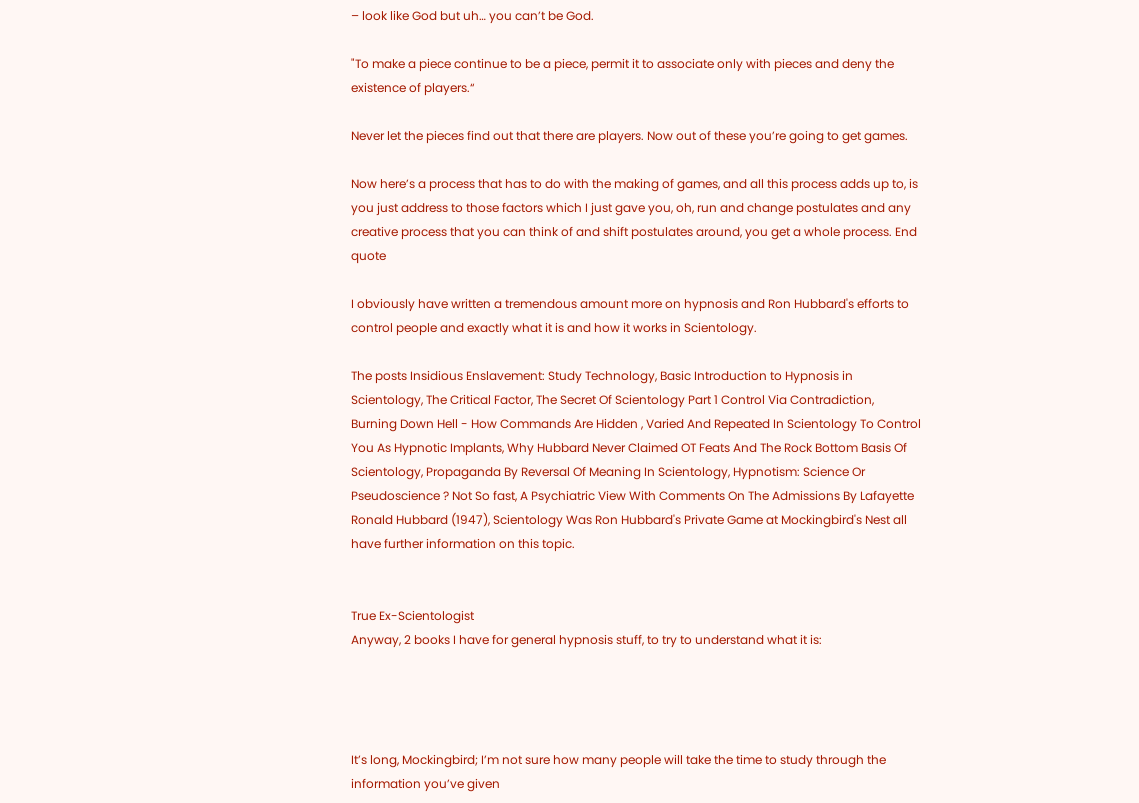– look like God but uh… you can’t be God.

"To make a piece continue to be a piece, permit it to associate only with pieces and deny the existence of players.“

Never let the pieces find out that there are players. Now out of these you’re going to get games.

Now here’s a process that has to do with the making of games, and all this process adds up to, is you just address to those factors which I just gave you, oh, run and change postulates and any creative process that you can think of and shift postulates around, you get a whole process. End quote

I obviously have written a tremendous amount more on hypnosis and Ron Hubbard's efforts to control people and exactly what it is and how it works in Scientology.

The posts Insidious Enslavement: Study Technology, Basic Introduction to Hypnosis in Scientology, The Critical Factor, The Secret Of Scientology Part 1 Control Via Contradiction, Burning Down Hell - How Commands Are Hidden , Varied And Repeated In Scientology To Control You As Hypnotic Implants, Why Hubbard Never Claimed OT Feats And The Rock Bottom Basis Of Scientology, Propaganda By Reversal Of Meaning In Scientology, Hypnotism: Science Or Pseudoscience ? Not So fast, A Psychiatric View With Comments On The Admissions By Lafayette Ronald Hubbard (1947), Scientology Was Ron Hubbard's Private Game at Mockingbird's Nest all have further information on this topic.


True Ex-Scientologist
Anyway, 2 books I have for general hypnosis stuff, to try to understand what it is:




It’s long, Mockingbird; I’m not sure how many people will take the time to study through the information you’ve given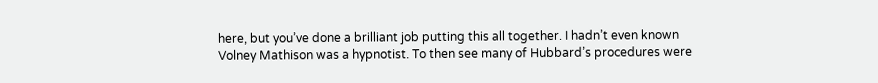here, but you’ve done a brilliant job putting this all together. I hadn’t even known Volney Mathison was a hypnotist. To then see many of Hubbard’s procedures were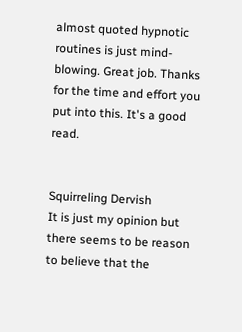almost quoted hypnotic routines is just mind-blowing. Great job. Thanks for the time and effort you put into this. It's a good read.


Squirreling Dervish
It is just my opinion but there seems to be reason to believe that the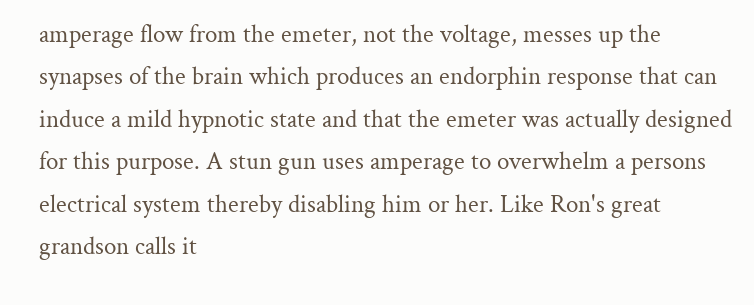amperage flow from the emeter, not the voltage, messes up the synapses of the brain which produces an endorphin response that can induce a mild hypnotic state and that the emeter was actually designed for this purpose. A stun gun uses amperage to overwhelm a persons electrical system thereby disabling him or her. Like Ron's great grandson calls it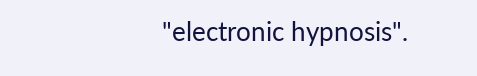"electronic hypnosis".